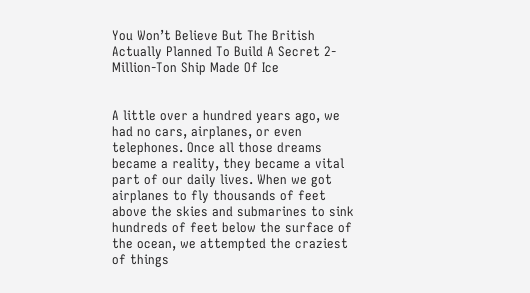You Won’t Believe But The British Actually Planned To Build A Secret 2-Million-Ton Ship Made Of Ice


A little over a hundred years ago, we had no cars, airplanes, or even telephones. Once all those dreams became a reality, they became a vital part of our daily lives. When we got airplanes to fly thousands of feet above the skies and submarines to sink hundreds of feet below the surface of the ocean, we attempted the craziest of things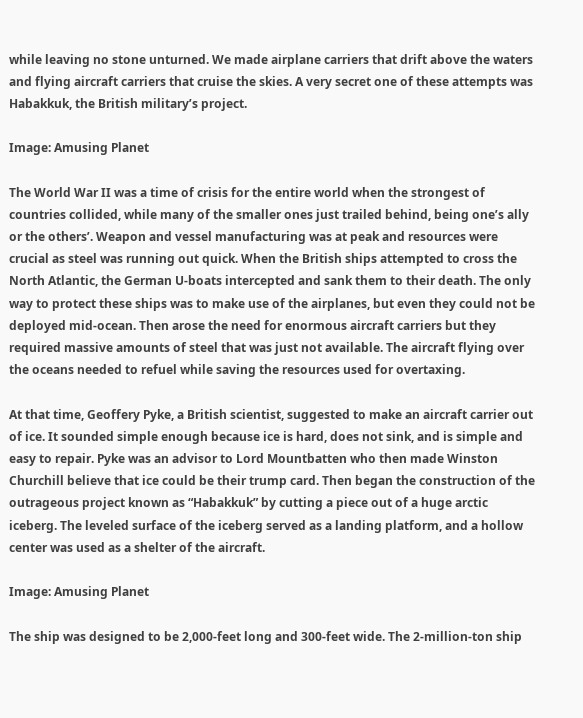while leaving no stone unturned. We made airplane carriers that drift above the waters and flying aircraft carriers that cruise the skies. A very secret one of these attempts was Habakkuk, the British military’s project.

Image: Amusing Planet

The World War II was a time of crisis for the entire world when the strongest of countries collided, while many of the smaller ones just trailed behind, being one’s ally or the others’. Weapon and vessel manufacturing was at peak and resources were crucial as steel was running out quick. When the British ships attempted to cross the North Atlantic, the German U-boats intercepted and sank them to their death. The only way to protect these ships was to make use of the airplanes, but even they could not be deployed mid-ocean. Then arose the need for enormous aircraft carriers but they required massive amounts of steel that was just not available. The aircraft flying over the oceans needed to refuel while saving the resources used for overtaxing.

At that time, Geoffery Pyke, a British scientist, suggested to make an aircraft carrier out of ice. It sounded simple enough because ice is hard, does not sink, and is simple and easy to repair. Pyke was an advisor to Lord Mountbatten who then made Winston Churchill believe that ice could be their trump card. Then began the construction of the outrageous project known as “Habakkuk” by cutting a piece out of a huge arctic iceberg. The leveled surface of the iceberg served as a landing platform, and a hollow center was used as a shelter of the aircraft.

Image: Amusing Planet

The ship was designed to be 2,000-feet long and 300-feet wide. The 2-million-ton ship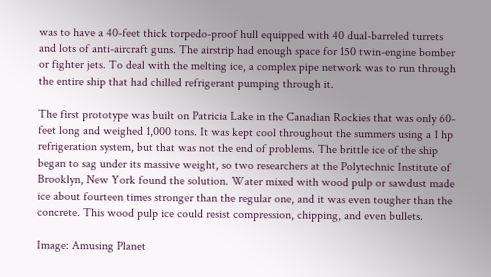was to have a 40-feet thick torpedo-proof hull equipped with 40 dual-barreled turrets and lots of anti-aircraft guns. The airstrip had enough space for 150 twin-engine bomber or fighter jets. To deal with the melting ice, a complex pipe network was to run through the entire ship that had chilled refrigerant pumping through it.

The first prototype was built on Patricia Lake in the Canadian Rockies that was only 60-feet long and weighed 1,000 tons. It was kept cool throughout the summers using a 1 hp refrigeration system, but that was not the end of problems. The brittle ice of the ship began to sag under its massive weight, so two researchers at the Polytechnic Institute of Brooklyn, New York found the solution. Water mixed with wood pulp or sawdust made ice about fourteen times stronger than the regular one, and it was even tougher than the concrete. This wood pulp ice could resist compression, chipping, and even bullets.

Image: Amusing Planet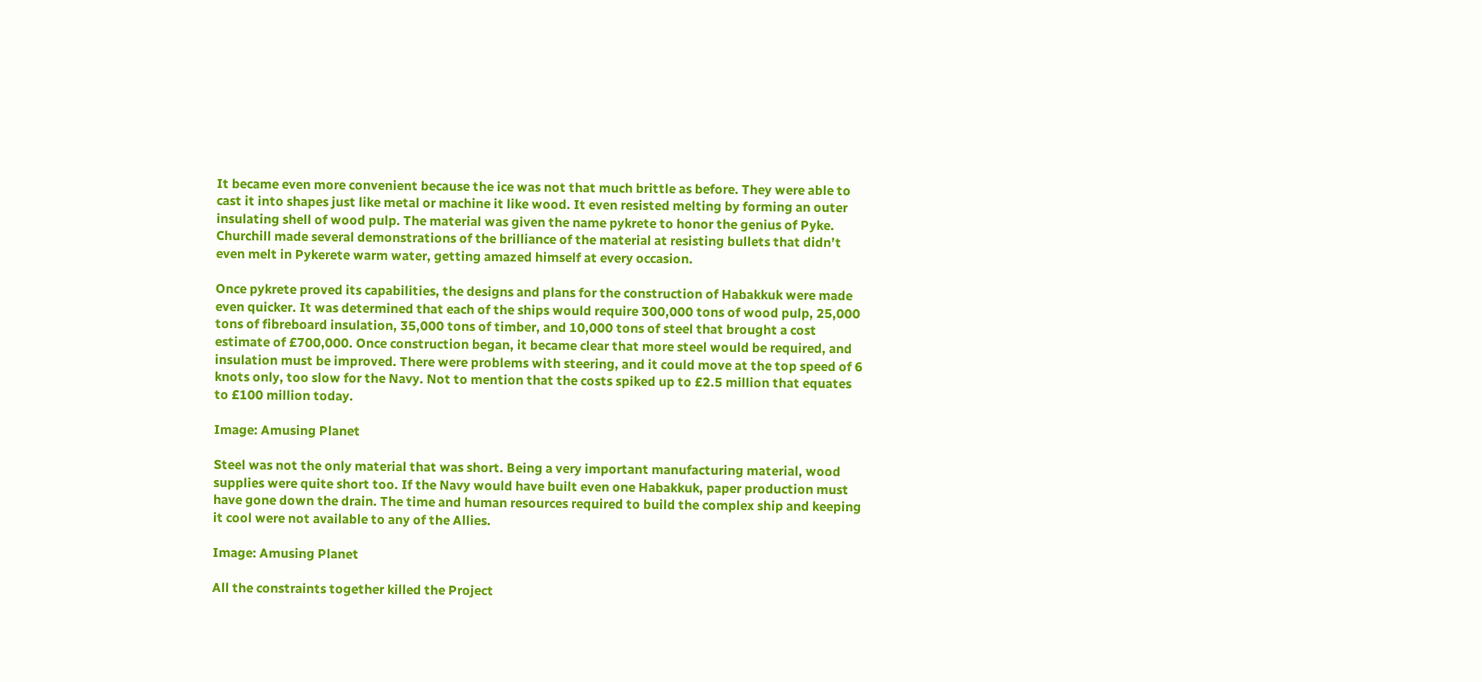It became even more convenient because the ice was not that much brittle as before. They were able to cast it into shapes just like metal or machine it like wood. It even resisted melting by forming an outer insulating shell of wood pulp. The material was given the name pykrete to honor the genius of Pyke. Churchill made several demonstrations of the brilliance of the material at resisting bullets that didn’t even melt in Pykerete warm water, getting amazed himself at every occasion.

Once pykrete proved its capabilities, the designs and plans for the construction of Habakkuk were made even quicker. It was determined that each of the ships would require 300,000 tons of wood pulp, 25,000 tons of fibreboard insulation, 35,000 tons of timber, and 10,000 tons of steel that brought a cost estimate of £700,000. Once construction began, it became clear that more steel would be required, and insulation must be improved. There were problems with steering, and it could move at the top speed of 6 knots only, too slow for the Navy. Not to mention that the costs spiked up to £2.5 million that equates to £100 million today.

Image: Amusing Planet

Steel was not the only material that was short. Being a very important manufacturing material, wood supplies were quite short too. If the Navy would have built even one Habakkuk, paper production must have gone down the drain. The time and human resources required to build the complex ship and keeping it cool were not available to any of the Allies.

Image: Amusing Planet

All the constraints together killed the Project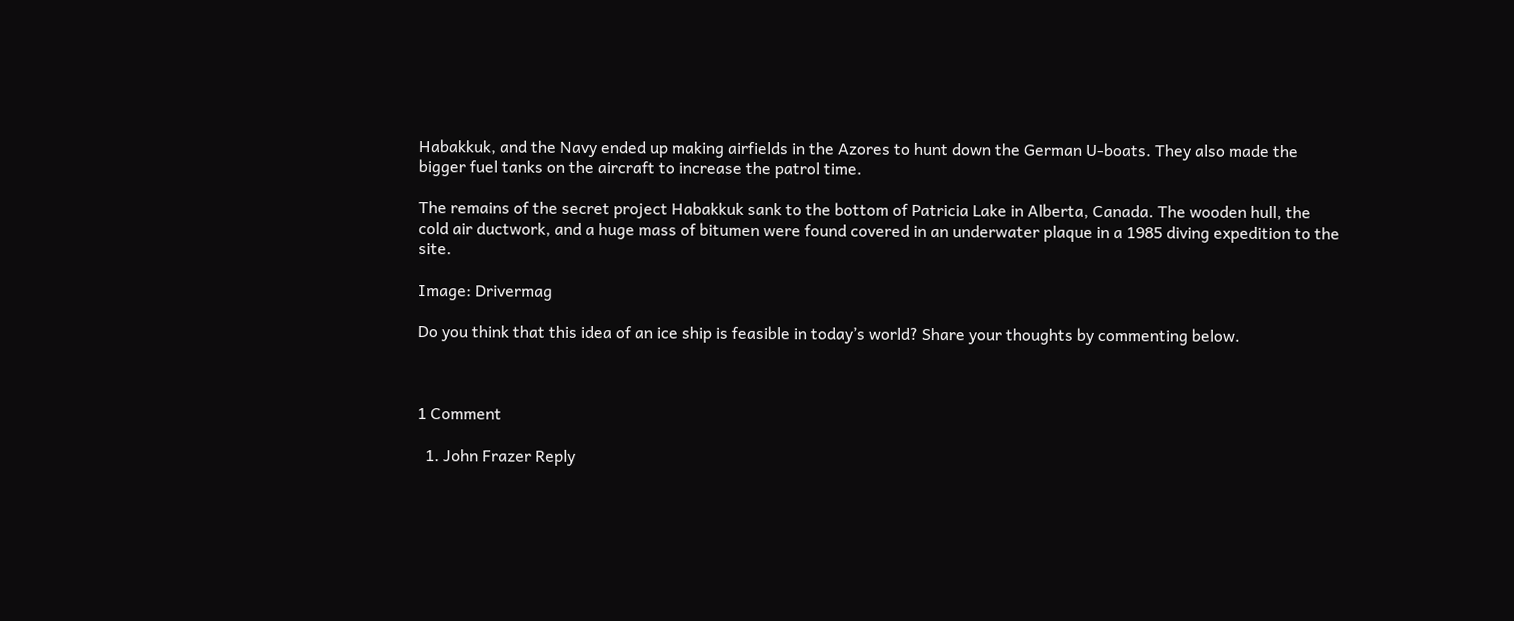Habakkuk, and the Navy ended up making airfields in the Azores to hunt down the German U-boats. They also made the bigger fuel tanks on the aircraft to increase the patrol time.

The remains of the secret project Habakkuk sank to the bottom of Patricia Lake in Alberta, Canada. The wooden hull, the cold air ductwork, and a huge mass of bitumen were found covered in an underwater plaque in a 1985 diving expedition to the site.

Image: Drivermag

Do you think that this idea of an ice ship is feasible in today’s world? Share your thoughts by commenting below.



1 Comment

  1. John Frazer Reply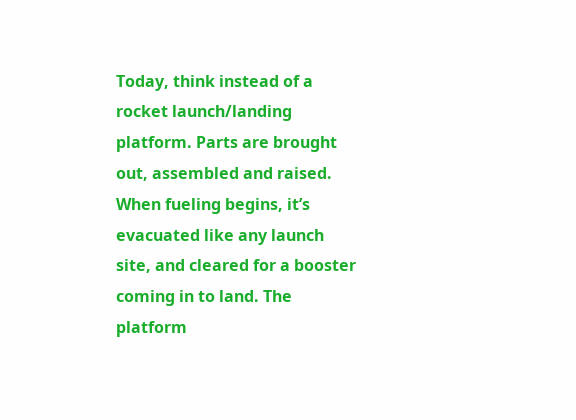Today, think instead of a rocket launch/landing platform. Parts are brought out, assembled and raised. When fueling begins, it’s evacuated like any launch site, and cleared for a booster coming in to land. The platform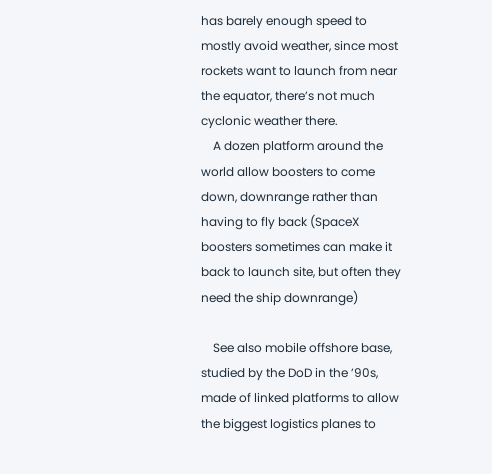has barely enough speed to mostly avoid weather, since most rockets want to launch from near the equator, there’s not much cyclonic weather there.
    A dozen platform around the world allow boosters to come down, downrange rather than having to fly back (SpaceX boosters sometimes can make it back to launch site, but often they need the ship downrange)

    See also mobile offshore base, studied by the DoD in the ’90s, made of linked platforms to allow the biggest logistics planes to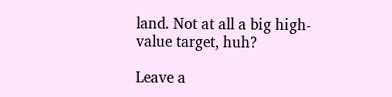land. Not at all a big high-value target, huh?

Leave a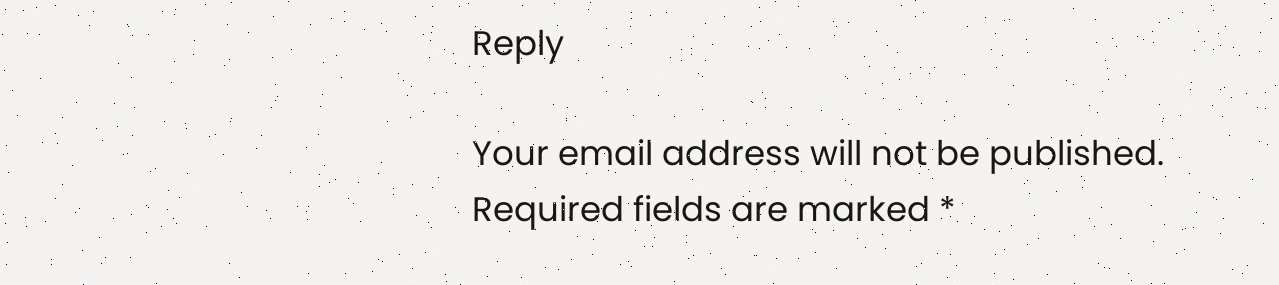Reply

Your email address will not be published. Required fields are marked *